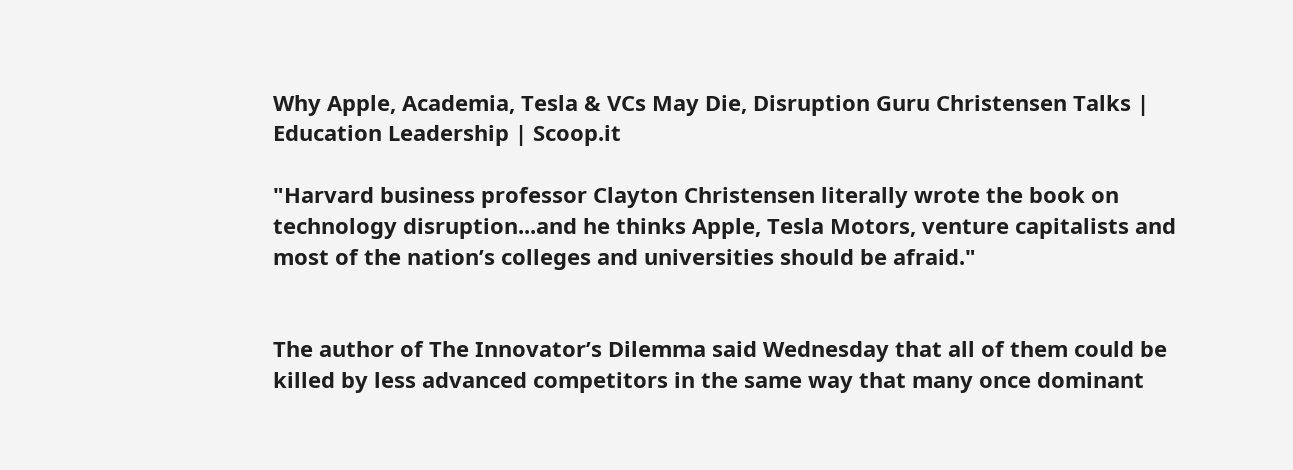Why Apple, Academia, Tesla & VCs May Die, Disruption Guru Christensen Talks | Education Leadership | Scoop.it

"Harvard business professor Clayton Christensen literally wrote the book on technology disruption...and he thinks Apple, Tesla Motors, venture capitalists and most of the nation’s colleges and universities should be afraid."


The author of The Innovator’s Dilemma said Wednesday that all of them could be killed by less advanced competitors in the same way that many once dominant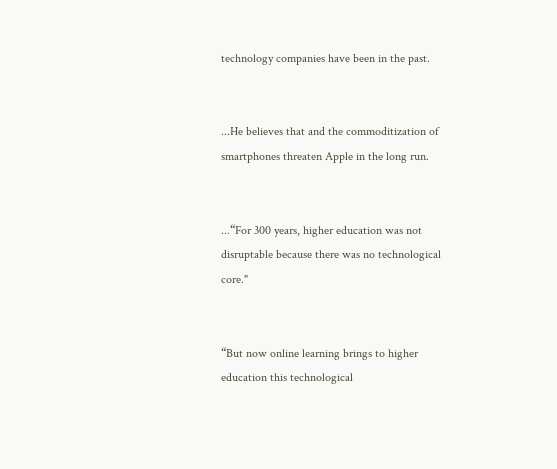technology companies have been in the past.


...He believes that and the commoditization of smartphones threaten Apple in the long run.


...“For 300 years, higher education was not disruptable because there was no technological core."


“But now online learning brings to higher education this technological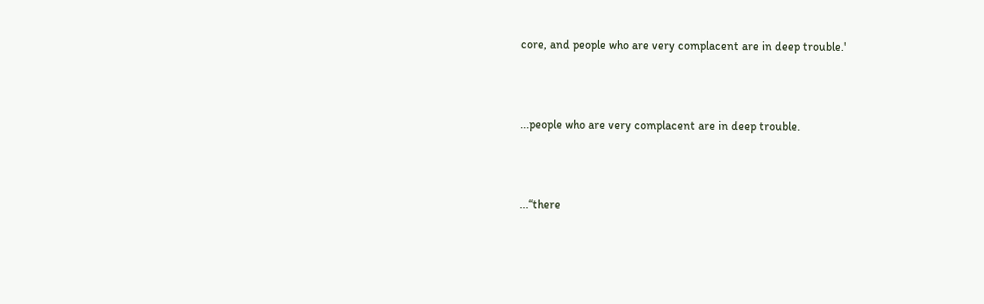core, and people who are very complacent are in deep trouble.'



...people who are very complacent are in deep trouble.



...“there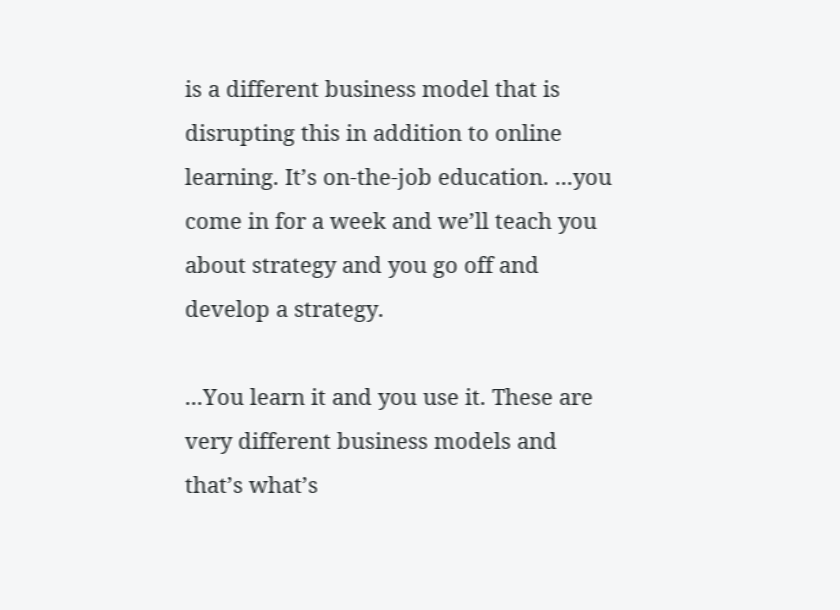is a different business model that is disrupting this in addition to online learning. It’s on-the-job education. ...you come in for a week and we’ll teach you about strategy and you go off and develop a strategy.

...You learn it and you use it. These are very different business models and that’s what’s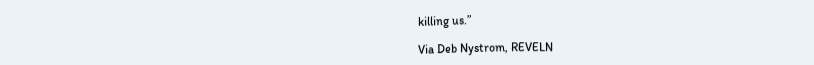killing us.”

Via Deb Nystrom, REVELN